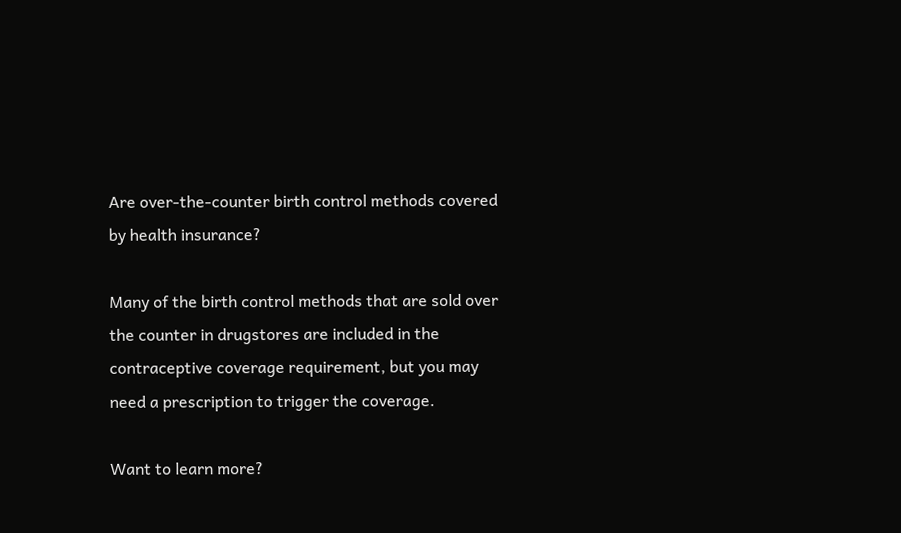Are over-the-counter birth control methods covered by health insurance?

Many of the birth control methods that are sold over the counter in drugstores are included in the contraceptive coverage requirement, but you may need a prescription to trigger the coverage.

Want to learn more?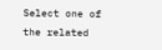Select one of the related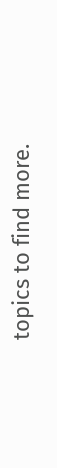topics to find more.